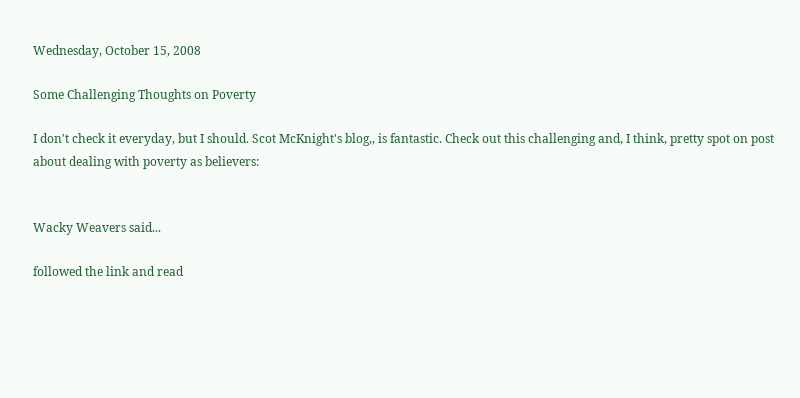Wednesday, October 15, 2008

Some Challenging Thoughts on Poverty

I don't check it everyday, but I should. Scot McKnight's blog,, is fantastic. Check out this challenging and, I think, pretty spot on post about dealing with poverty as believers:


Wacky Weavers said...

followed the link and read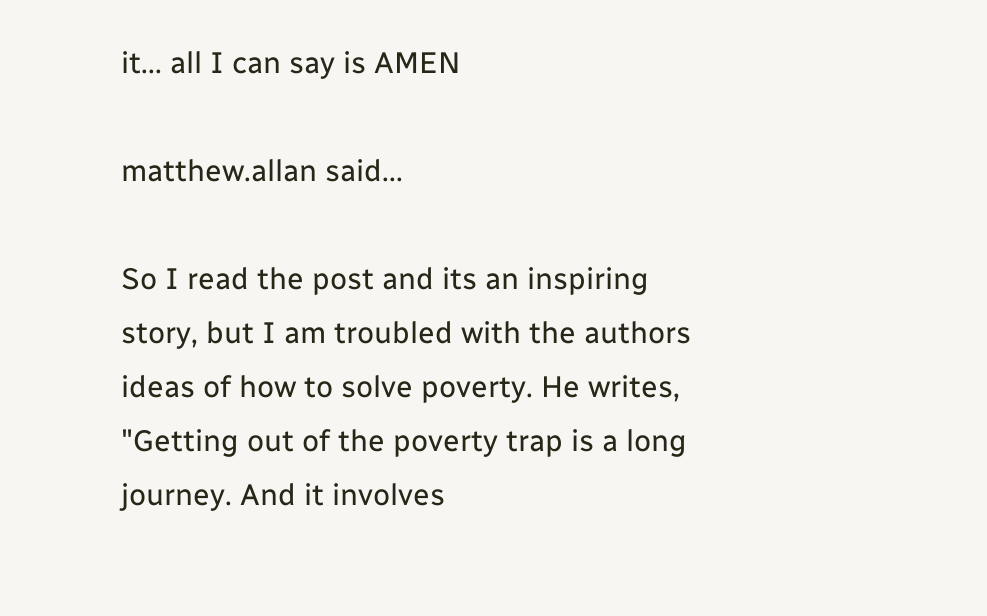it... all I can say is AMEN

matthew.allan said...

So I read the post and its an inspiring story, but I am troubled with the authors ideas of how to solve poverty. He writes, "Getting out of the poverty trap is a long journey. And it involves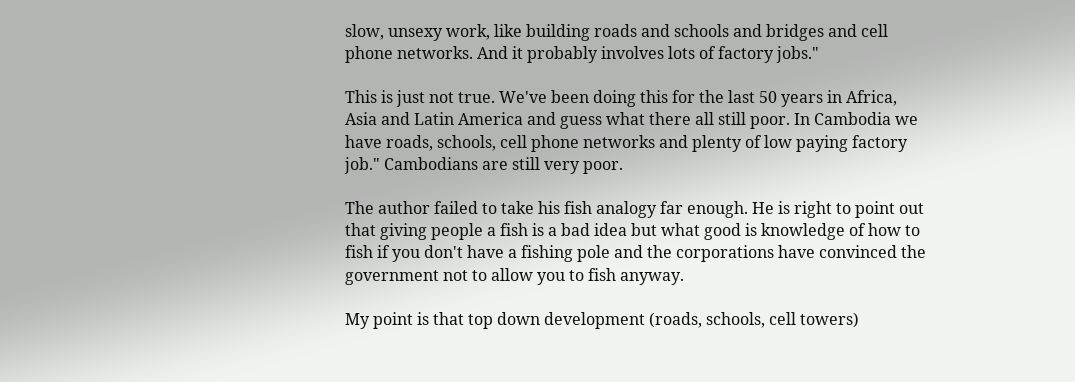slow, unsexy work, like building roads and schools and bridges and cell phone networks. And it probably involves lots of factory jobs."

This is just not true. We've been doing this for the last 50 years in Africa, Asia and Latin America and guess what there all still poor. In Cambodia we have roads, schools, cell phone networks and plenty of low paying factory job." Cambodians are still very poor.

The author failed to take his fish analogy far enough. He is right to point out that giving people a fish is a bad idea but what good is knowledge of how to fish if you don't have a fishing pole and the corporations have convinced the government not to allow you to fish anyway.

My point is that top down development (roads, schools, cell towers)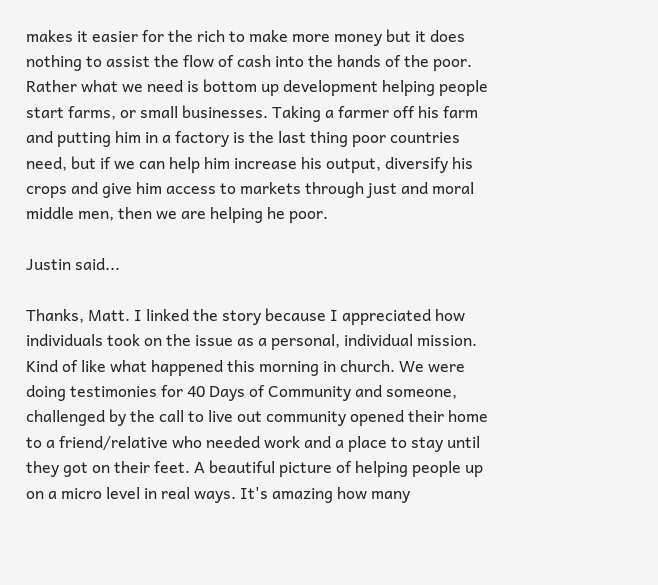makes it easier for the rich to make more money but it does nothing to assist the flow of cash into the hands of the poor. Rather what we need is bottom up development helping people start farms, or small businesses. Taking a farmer off his farm and putting him in a factory is the last thing poor countries need, but if we can help him increase his output, diversify his crops and give him access to markets through just and moral middle men, then we are helping he poor.

Justin said...

Thanks, Matt. I linked the story because I appreciated how individuals took on the issue as a personal, individual mission. Kind of like what happened this morning in church. We were doing testimonies for 40 Days of Community and someone, challenged by the call to live out community opened their home to a friend/relative who needed work and a place to stay until they got on their feet. A beautiful picture of helping people up on a micro level in real ways. It's amazing how many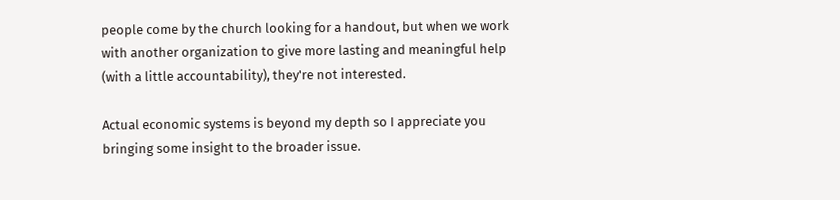people come by the church looking for a handout, but when we work with another organization to give more lasting and meaningful help (with a little accountability), they're not interested.

Actual economic systems is beyond my depth so I appreciate you bringing some insight to the broader issue.